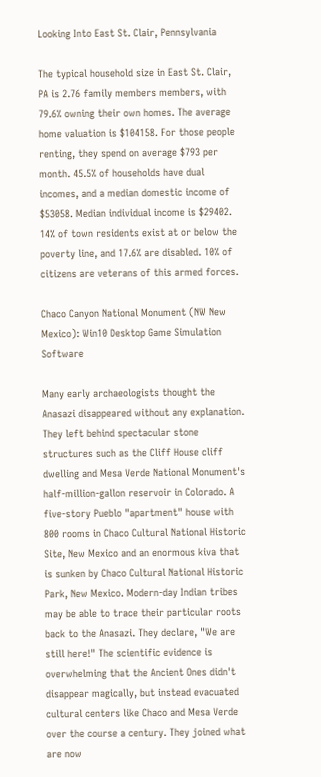Looking Into East St. Clair, Pennsylvania

The typical household size in East St. Clair, PA is 2.76 family members members, with 79.6% owning their own homes. The average home valuation is $104158. For those people renting, they spend on average $793 per month. 45.5% of households have dual incomes, and a median domestic income of $53058. Median individual income is $29402. 14% of town residents exist at or below the poverty line, and 17.6% are disabled. 10% of citizens are veterans of this armed forces.

Chaco Canyon National Monument (NW New Mexico): Win10 Desktop Game Simulation Software

Many early archaeologists thought the Anasazi disappeared without any explanation. They left behind spectacular stone structures such as the Cliff House cliff dwelling and Mesa Verde National Monument's half-million-gallon reservoir in Colorado. A five-story Pueblo "apartment" house with 800 rooms in Chaco Cultural National Historic Site, New Mexico and an enormous kiva that is sunken by Chaco Cultural National Historic Park, New Mexico. Modern-day Indian tribes may be able to trace their particular roots back to the Anasazi. They declare, "We are still here!" The scientific evidence is overwhelming that the Ancient Ones didn't disappear magically, but instead evacuated cultural centers like Chaco and Mesa Verde over the course a century. They joined what are now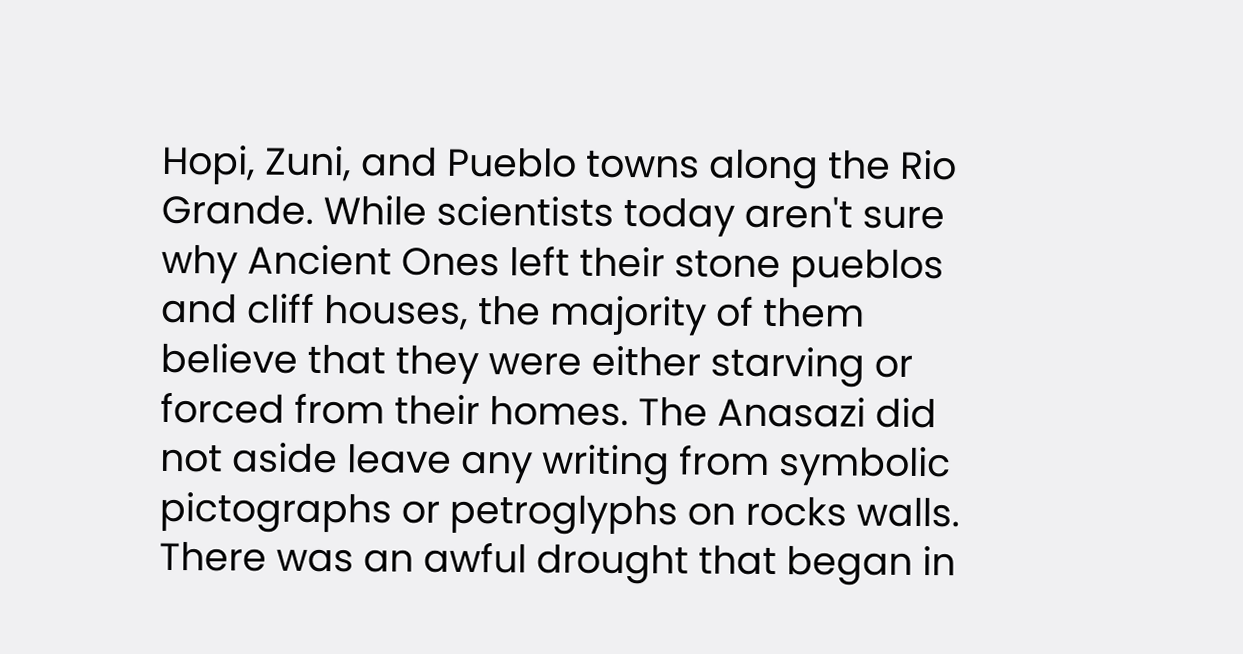Hopi, Zuni, and Pueblo towns along the Rio Grande. While scientists today aren't sure why Ancient Ones left their stone pueblos and cliff houses, the majority of them believe that they were either starving or forced from their homes. The Anasazi did not aside leave any writing from symbolic pictographs or petroglyphs on rocks walls. There was an awful drought that began in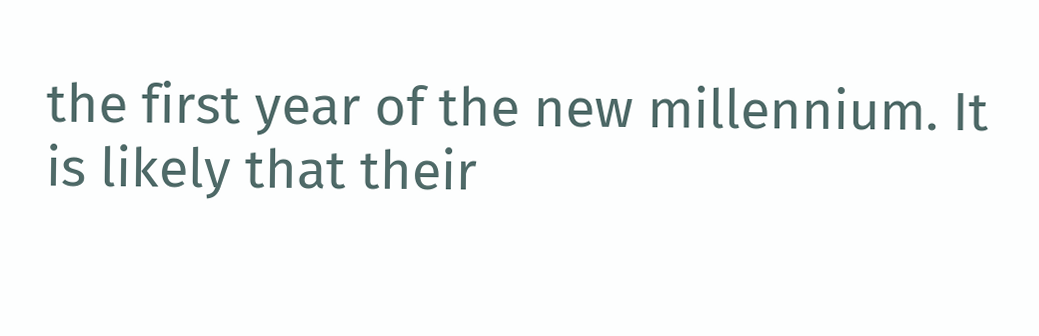the first year of the new millennium. It is likely that their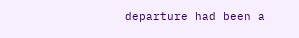departure had been a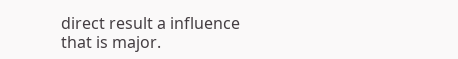direct result a influence that is major.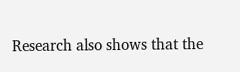Research also shows that the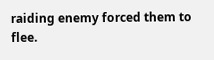raiding enemy forced them to flee.